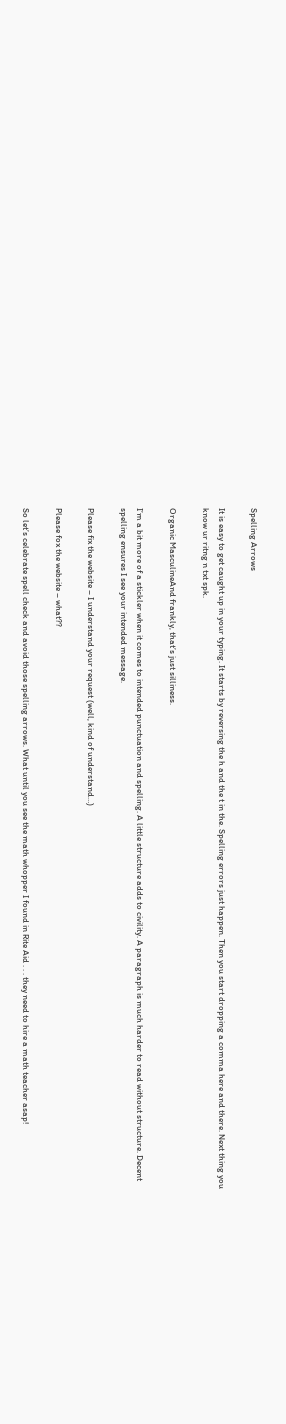Spelling Arrows

It is easy to get caught up in your typing. It starts by reversing the h and the t in the. Spelling errors just happen. Then you start dropping a comma here and there. Next thing you know ur ritng n txt spk.

Organic MasculineAnd frankly, that’s just silliness.

I’m a bit more of a stickler when it comes to intended punctuation and spelling. A little structure adds to civility. A paragraph is much harder to read without structure. Decent spelling ensures I see your intended message.

Please fix the website – I understand your request (well, kind of understand…)

Please fox the website – what??

So let’s celebrate spell check and avoid those spelling arrows. What until you see the math whopper I found in Rite Aid . . . they need to hire a math teacher asap!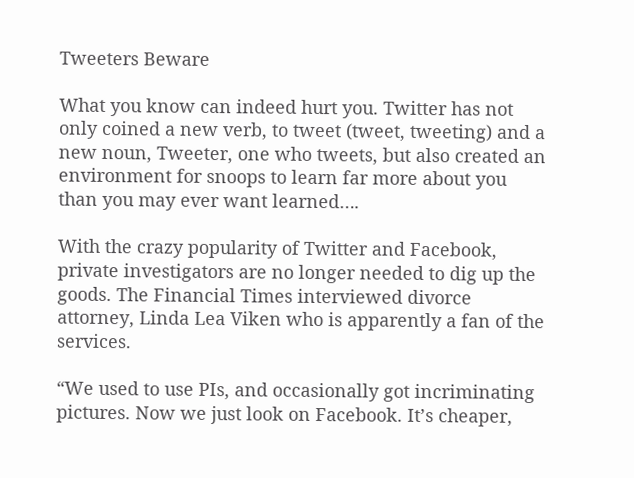Tweeters Beware

What you know can indeed hurt you. Twitter has not only coined a new verb, to tweet (tweet, tweeting) and a new noun, Tweeter, one who tweets, but also created an environment for snoops to learn far more about you than you may ever want learned….

With the crazy popularity of Twitter and Facebook, private investigators are no longer needed to dig up the goods. The Financial Times interviewed divorce attorney, Linda Lea Viken who is apparently a fan of the services.

“We used to use PIs, and occasionally got incriminating pictures. Now we just look on Facebook. It’s cheaper,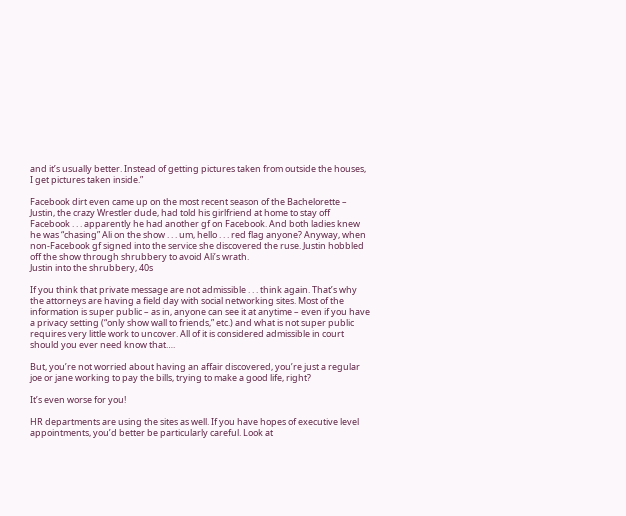and it’s usually better. Instead of getting pictures taken from outside the houses, I get pictures taken inside.”

Facebook dirt even came up on the most recent season of the Bachelorette – Justin, the crazy Wrestler dude, had told his girlfriend at home to stay off Facebook . . . apparently he had another gf on Facebook. And both ladies knew he was “chasing” Ali on the show . . . um, hello . . . red flag anyone? Anyway, when non-Facebook gf signed into the service she discovered the ruse. Justin hobbled off the show through shrubbery to avoid Ali’s wrath.
Justin into the shrubbery, 40s

If you think that private message are not admissible . . . think again. That’s why the attorneys are having a field day with social networking sites. Most of the information is super public – as in, anyone can see it at anytime – even if you have a privacy setting (“only show wall to friends,” etc.) and what is not super public requires very little work to uncover. All of it is considered admissible in court should you ever need know that….

But, you’re not worried about having an affair discovered, you’re just a regular joe or jane working to pay the bills, trying to make a good life, right?

It’s even worse for you!

HR departments are using the sites as well. If you have hopes of executive level appointments, you’d better be particularly careful. Look at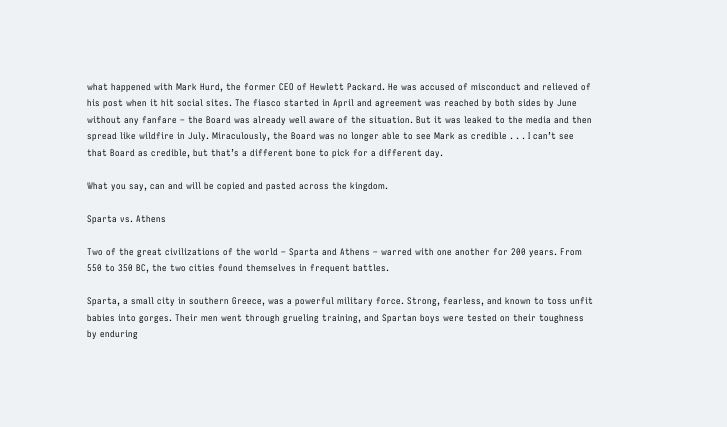what happened with Mark Hurd, the former CEO of Hewlett Packard. He was accused of misconduct and relieved of his post when it hit social sites. The fiasco started in April and agreement was reached by both sides by June without any fanfare – the Board was already well aware of the situation. But it was leaked to the media and then spread like wildfire in July. Miraculously, the Board was no longer able to see Mark as credible . . . I can’t see that Board as credible, but that’s a different bone to pick for a different day.

What you say, can and will be copied and pasted across the kingdom.

Sparta vs. Athens

Two of the great civilizations of the world – Sparta and Athens – warred with one another for 200 years. From 550 to 350 BC, the two cities found themselves in frequent battles.

Sparta, a small city in southern Greece, was a powerful military force. Strong, fearless, and known to toss unfit babies into gorges. Their men went through grueling training, and Spartan boys were tested on their toughness by enduring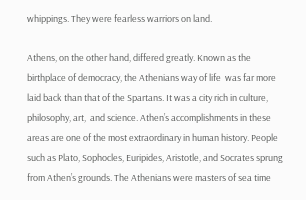whippings. They were fearless warriors on land.

Athens, on the other hand, differed greatly. Known as the birthplace of democracy, the Athenians way of life  was far more laid back than that of the Spartans. It was a city rich in culture, philosophy, art,  and science. Athen’s accomplishments in these areas are one of the most extraordinary in human history. People such as Plato, Sophocles, Euripides, Aristotle, and Socrates sprung from Athen’s grounds. The Athenians were masters of sea time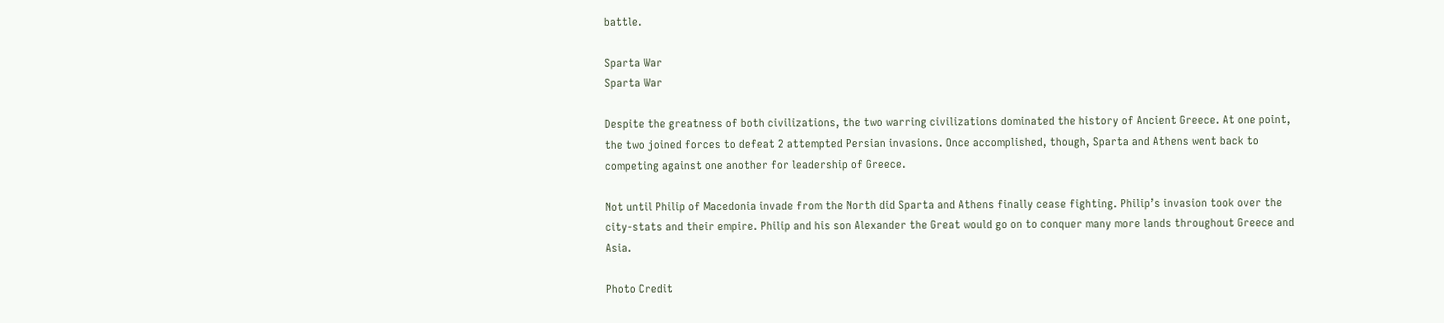battle.

Sparta War
Sparta War

Despite the greatness of both civilizations, the two warring civilizations dominated the history of Ancient Greece. At one point, the two joined forces to defeat 2 attempted Persian invasions. Once accomplished, though, Sparta and Athens went back to competing against one another for leadership of Greece.

Not until Philip of Macedonia invade from the North did Sparta and Athens finally cease fighting. Philip’s invasion took over the city-stats and their empire. Philip and his son Alexander the Great would go on to conquer many more lands throughout Greece and Asia.

Photo Credit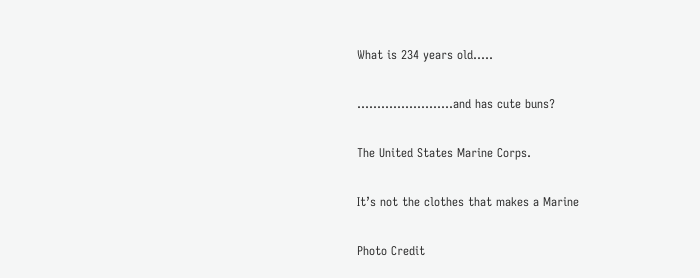What is 234 years old…..

……………………and has cute buns?

The United States Marine Corps.

It’s not the clothes that makes a Marine

Photo Credit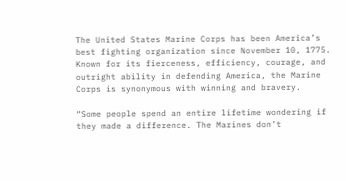The United States Marine Corps has been America’s best fighting organization since November 10, 1775. Known for its fierceness, efficiency, courage, and outright ability in defending America, the Marine Corps is synonymous with winning and bravery.

“Some people spend an entire lifetime wondering if they made a difference. The Marines don’t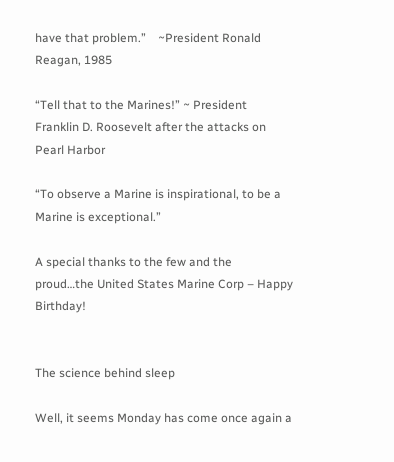have that problem.”    ~President Ronald Reagan, 1985

“Tell that to the Marines!” ~ President Franklin D. Roosevelt after the attacks on Pearl Harbor

“To observe a Marine is inspirational, to be a Marine is exceptional.”

A special thanks to the few and the proud…the United States Marine Corp – Happy Birthday!


The science behind sleep

Well, it seems Monday has come once again a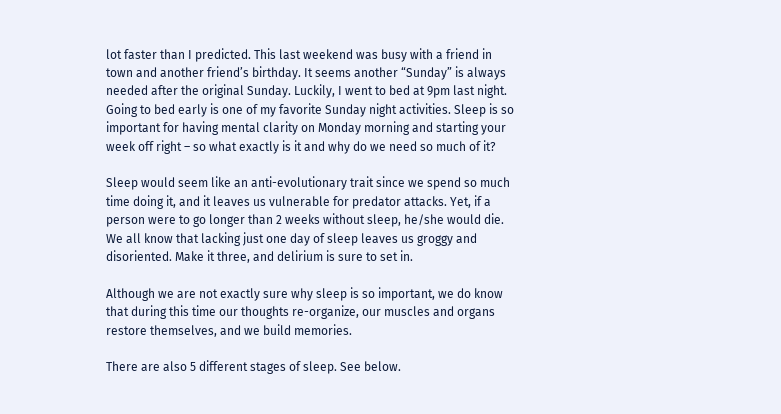lot faster than I predicted. This last weekend was busy with a friend in town and another friend’s birthday. It seems another “Sunday” is always needed after the original Sunday. Luckily, I went to bed at 9pm last night. Going to bed early is one of my favorite Sunday night activities. Sleep is so important for having mental clarity on Monday morning and starting your week off right – so what exactly is it and why do we need so much of it?

Sleep would seem like an anti-evolutionary trait since we spend so much time doing it, and it leaves us vulnerable for predator attacks. Yet, if a person were to go longer than 2 weeks without sleep, he/she would die. We all know that lacking just one day of sleep leaves us groggy and disoriented. Make it three, and delirium is sure to set in.

Although we are not exactly sure why sleep is so important, we do know that during this time our thoughts re-organize, our muscles and organs restore themselves, and we build memories.

There are also 5 different stages of sleep. See below.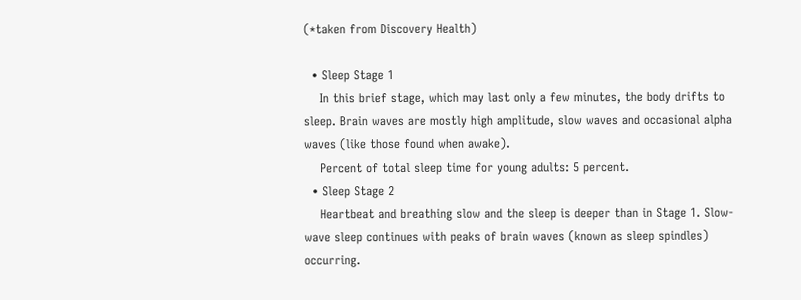(*taken from Discovery Health)

  • Sleep Stage 1
    In this brief stage, which may last only a few minutes, the body drifts to sleep. Brain waves are mostly high amplitude, slow waves and occasional alpha waves (like those found when awake).
    Percent of total sleep time for young adults: 5 percent.
  • Sleep Stage 2
    Heartbeat and breathing slow and the sleep is deeper than in Stage 1. Slow-wave sleep continues with peaks of brain waves (known as sleep spindles) occurring.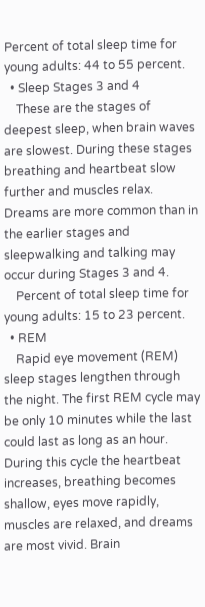Percent of total sleep time for young adults: 44 to 55 percent.
  • Sleep Stages 3 and 4
    These are the stages of deepest sleep, when brain waves are slowest. During these stages breathing and heartbeat slow further and muscles relax. Dreams are more common than in the earlier stages and sleepwalking and talking may occur during Stages 3 and 4.
    Percent of total sleep time for young adults: 15 to 23 percent.
  • REM
    Rapid eye movement (REM) sleep stages lengthen through the night. The first REM cycle may be only 10 minutes while the last could last as long as an hour. During this cycle the heartbeat increases, breathing becomes shallow, eyes move rapidly, muscles are relaxed, and dreams are most vivid. Brain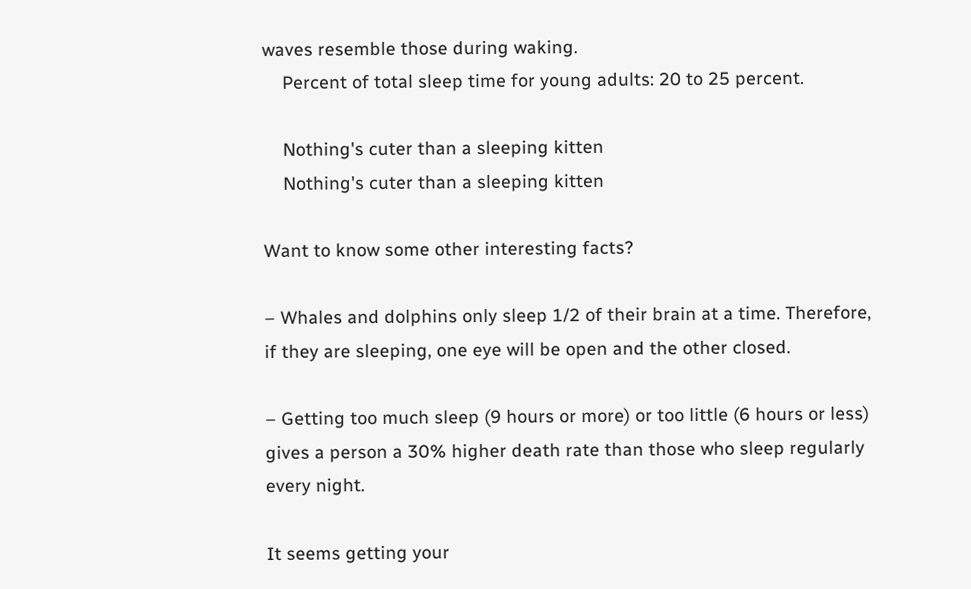waves resemble those during waking.
    Percent of total sleep time for young adults: 20 to 25 percent.

    Nothing's cuter than a sleeping kitten
    Nothing's cuter than a sleeping kitten

Want to know some other interesting facts?

– Whales and dolphins only sleep 1/2 of their brain at a time. Therefore, if they are sleeping, one eye will be open and the other closed.

– Getting too much sleep (9 hours or more) or too little (6 hours or less) gives a person a 30% higher death rate than those who sleep regularly every night.

It seems getting your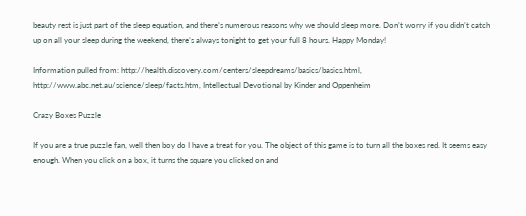beauty rest is just part of the sleep equation, and there’s numerous reasons why we should sleep more. Don’t worry if you didn’t catch up on all your sleep during the weekend, there’s always tonight to get your full 8 hours. Happy Monday!

Information pulled from: http://health.discovery.com/centers/sleepdreams/basics/basics.html, http://www.abc.net.au/science/sleep/facts.htm, Intellectual Devotional by Kinder and Oppenheim

Crazy Boxes Puzzle

If you are a true puzzle fan, well then boy do I have a treat for you. The object of this game is to turn all the boxes red. It seems easy enough. When you click on a box, it turns the square you clicked on and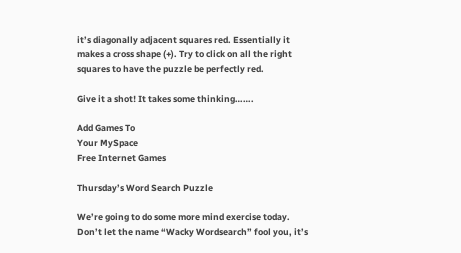it’s diagonally adjacent squares red. Essentially it makes a cross shape (+). Try to click on all the right squares to have the puzzle be perfectly red.

Give it a shot! It takes some thinking…….

Add Games To
Your MySpace
Free Internet Games

Thursday’s Word Search Puzzle

We’re going to do some more mind exercise today. Don’t let the name “Wacky Wordsearch” fool you, it’s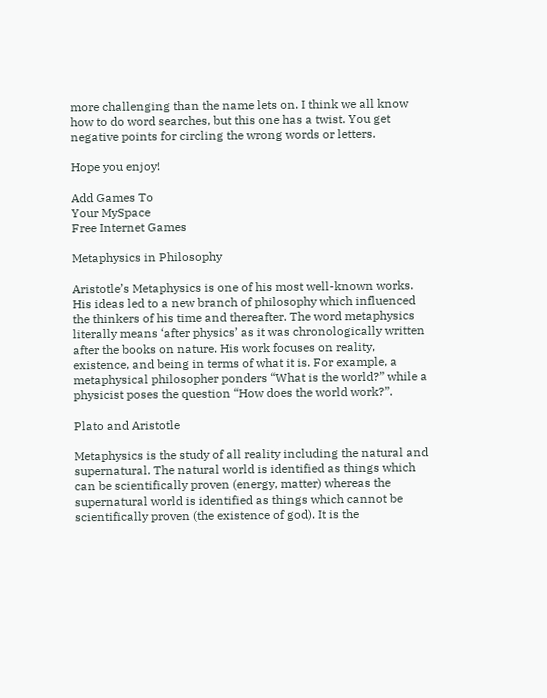more challenging than the name lets on. I think we all know how to do word searches, but this one has a twist. You get negative points for circling the wrong words or letters.

Hope you enjoy!

Add Games To
Your MySpace
Free Internet Games

Metaphysics in Philosophy

Aristotle’s Metaphysics is one of his most well-known works. His ideas led to a new branch of philosophy which influenced the thinkers of his time and thereafter. The word metaphysics literally means ‘after physics’ as it was chronologically written after the books on nature. His work focuses on reality, existence, and being in terms of what it is. For example, a metaphysical philosopher ponders “What is the world?” while a physicist poses the question “How does the world work?”.

Plato and Aristotle

Metaphysics is the study of all reality including the natural and supernatural. The natural world is identified as things which can be scientifically proven (energy, matter) whereas the supernatural world is identified as things which cannot be scientifically proven (the existence of god). It is the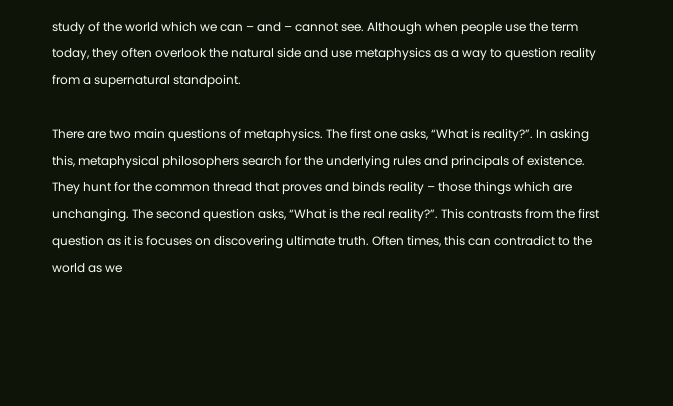study of the world which we can – and – cannot see. Although when people use the term today, they often overlook the natural side and use metaphysics as a way to question reality from a supernatural standpoint.

There are two main questions of metaphysics. The first one asks, “What is reality?”. In asking this, metaphysical philosophers search for the underlying rules and principals of existence. They hunt for the common thread that proves and binds reality – those things which are unchanging. The second question asks, “What is the real reality?”. This contrasts from the first question as it is focuses on discovering ultimate truth. Often times, this can contradict to the world as we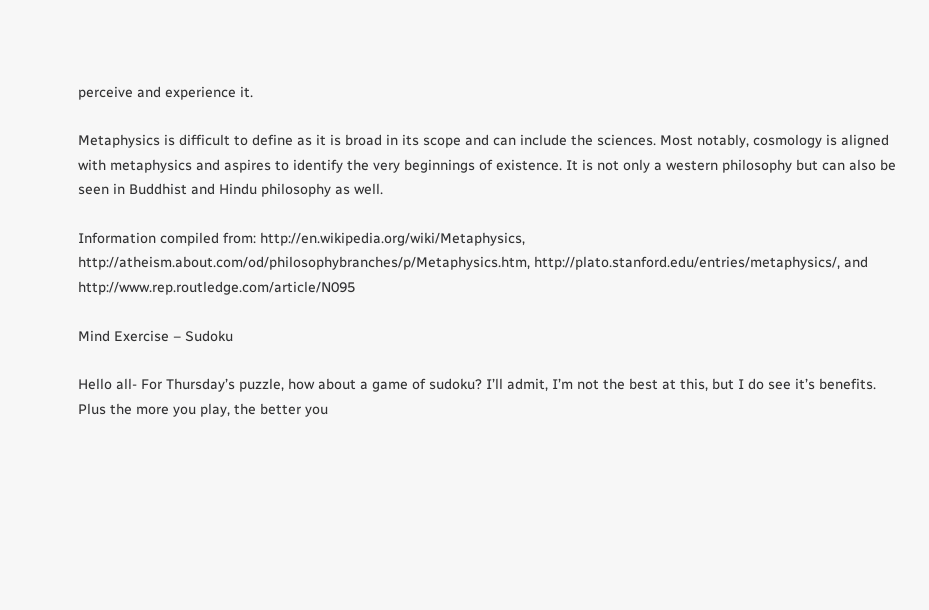perceive and experience it.

Metaphysics is difficult to define as it is broad in its scope and can include the sciences. Most notably, cosmology is aligned with metaphysics and aspires to identify the very beginnings of existence. It is not only a western philosophy but can also be seen in Buddhist and Hindu philosophy as well.

Information compiled from: http://en.wikipedia.org/wiki/Metaphysics, http://atheism.about.com/od/philosophybranches/p/Metaphysics.htm, http://plato.stanford.edu/entries/metaphysics/, and http://www.rep.routledge.com/article/N095

Mind Exercise – Sudoku

Hello all- For Thursday’s puzzle, how about a game of sudoku? I’ll admit, I’m not the best at this, but I do see it’s benefits.  Plus the more you play, the better you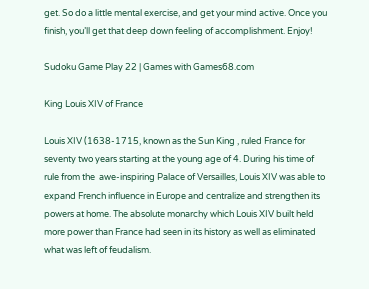get. So do a little mental exercise, and get your mind active. Once you finish, you’ll get that deep down feeling of accomplishment. Enjoy!

Sudoku Game Play 22 | Games with Games68.com

King Louis XIV of France

Louis XIV (1638-1715, known as the Sun King , ruled France for seventy two years starting at the young age of 4. During his time of rule from the  awe-inspiring Palace of Versailles, Louis XIV was able to expand French influence in Europe and centralize and strengthen its powers at home. The absolute monarchy which Louis XIV built held more power than France had seen in its history as well as eliminated what was left of feudalism.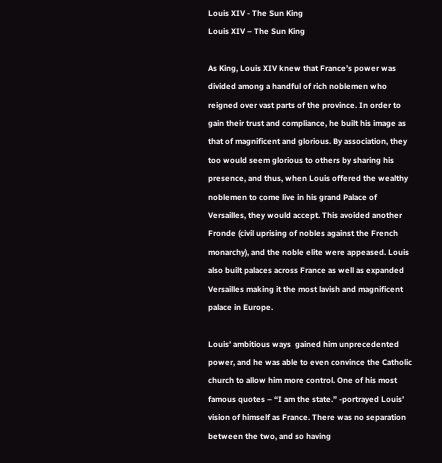Louis XIV - The Sun King
Louis XIV – The Sun King

As King, Louis XIV knew that France’s power was divided among a handful of rich noblemen who reigned over vast parts of the province. In order to gain their trust and compliance, he built his image as that of magnificent and glorious. By association, they too would seem glorious to others by sharing his presence, and thus, when Louis offered the wealthy noblemen to come live in his grand Palace of Versailles, they would accept. This avoided another Fronde (civil uprising of nobles against the French monarchy), and the noble elite were appeased. Louis also built palaces across France as well as expanded Versailles making it the most lavish and magnificent palace in Europe.

Louis’ ambitious ways  gained him unprecedented power, and he was able to even convince the Catholic church to allow him more control. One of his most famous quotes – “I am the state.” -portrayed Louis’ vision of himself as France. There was no separation between the two, and so having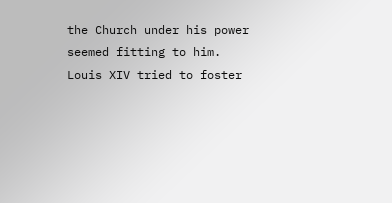the Church under his power seemed fitting to him. Louis XIV tried to foster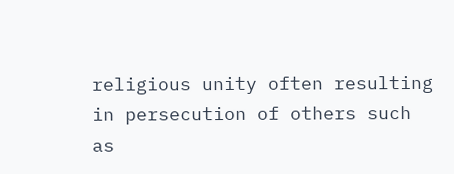religious unity often resulting in persecution of others such as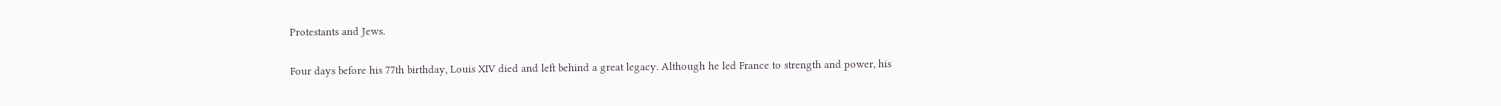Protestants and Jews.

Four days before his 77th birthday, Louis XIV died and left behind a great legacy. Although he led France to strength and power, his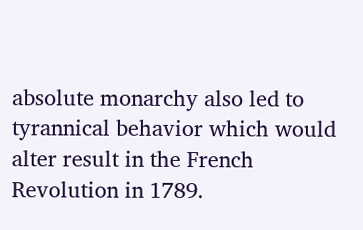absolute monarchy also led to tyrannical behavior which would alter result in the French Revolution in 1789.